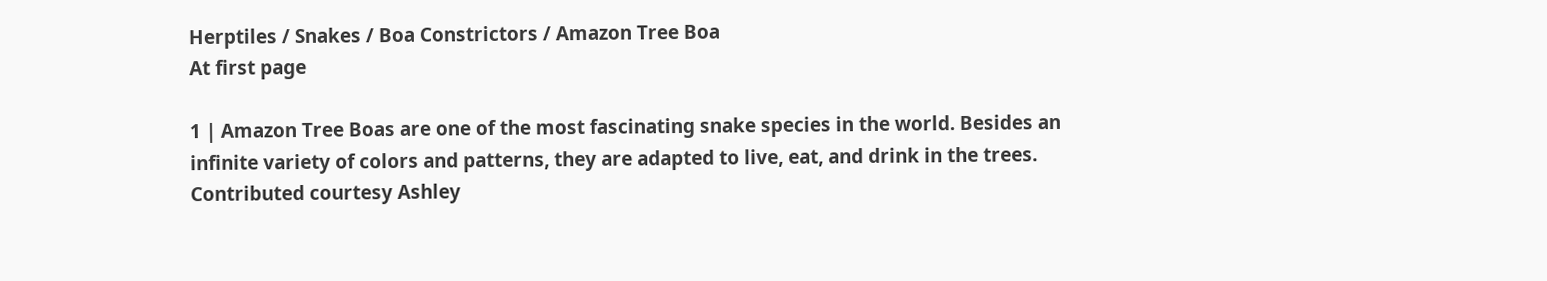Herptiles / Snakes / Boa Constrictors / Amazon Tree Boa
At first page

1 | Amazon Tree Boas are one of the most fascinating snake species in the world. Besides an infinite variety of colors and patterns, they are adapted to live, eat, and drink in the trees. Contributed courtesy Ashley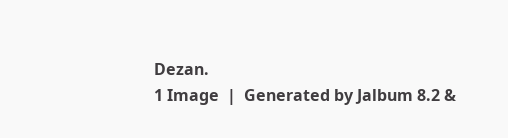Dezan.
1 Image  |  Generated by Jalbum 8.2 &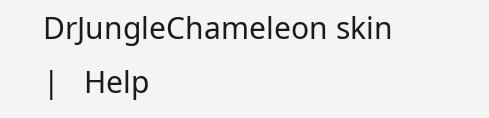DrJungleChameleon skin   |   Help